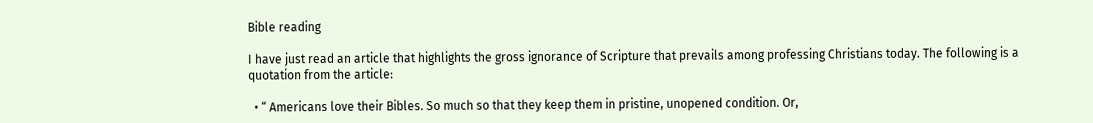Bible reading

I have just read an article that highlights the gross ignorance of Scripture that prevails among professing Christians today. The following is a quotation from the article:

  • “ Americans love their Bibles. So much so that they keep them in pristine, unopened condition. Or,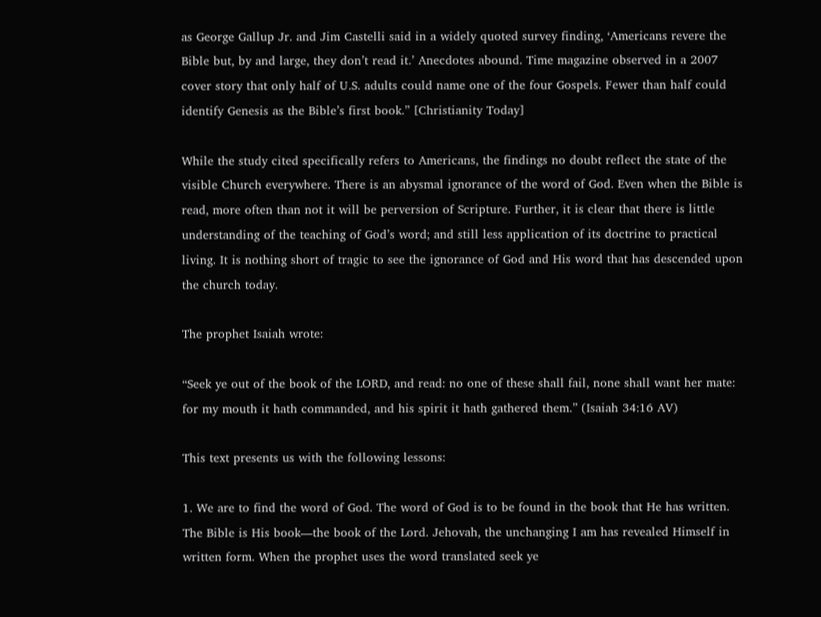as George Gallup Jr. and Jim Castelli said in a widely quoted survey finding, ‘Americans revere the Bible but, by and large, they don’t read it.’ Anecdotes abound. Time magazine observed in a 2007 cover story that only half of U.S. adults could name one of the four Gospels. Fewer than half could identify Genesis as the Bible’s first book.” [Christianity Today]

While the study cited specifically refers to Americans, the findings no doubt reflect the state of the visible Church everywhere. There is an abysmal ignorance of the word of God. Even when the Bible is read, more often than not it will be perversion of Scripture. Further, it is clear that there is little understanding of the teaching of God’s word; and still less application of its doctrine to practical living. It is nothing short of tragic to see the ignorance of God and His word that has descended upon the church today.

The prophet Isaiah wrote:

“Seek ye out of the book of the LORD, and read: no one of these shall fail, none shall want her mate: for my mouth it hath commanded, and his spirit it hath gathered them.” (Isaiah 34:16 AV)

This text presents us with the following lessons:

1. We are to find the word of God. The word of God is to be found in the book that He has written. The Bible is His book—the book of the Lord. Jehovah, the unchanging I am has revealed Himself in written form. When the prophet uses the word translated seek ye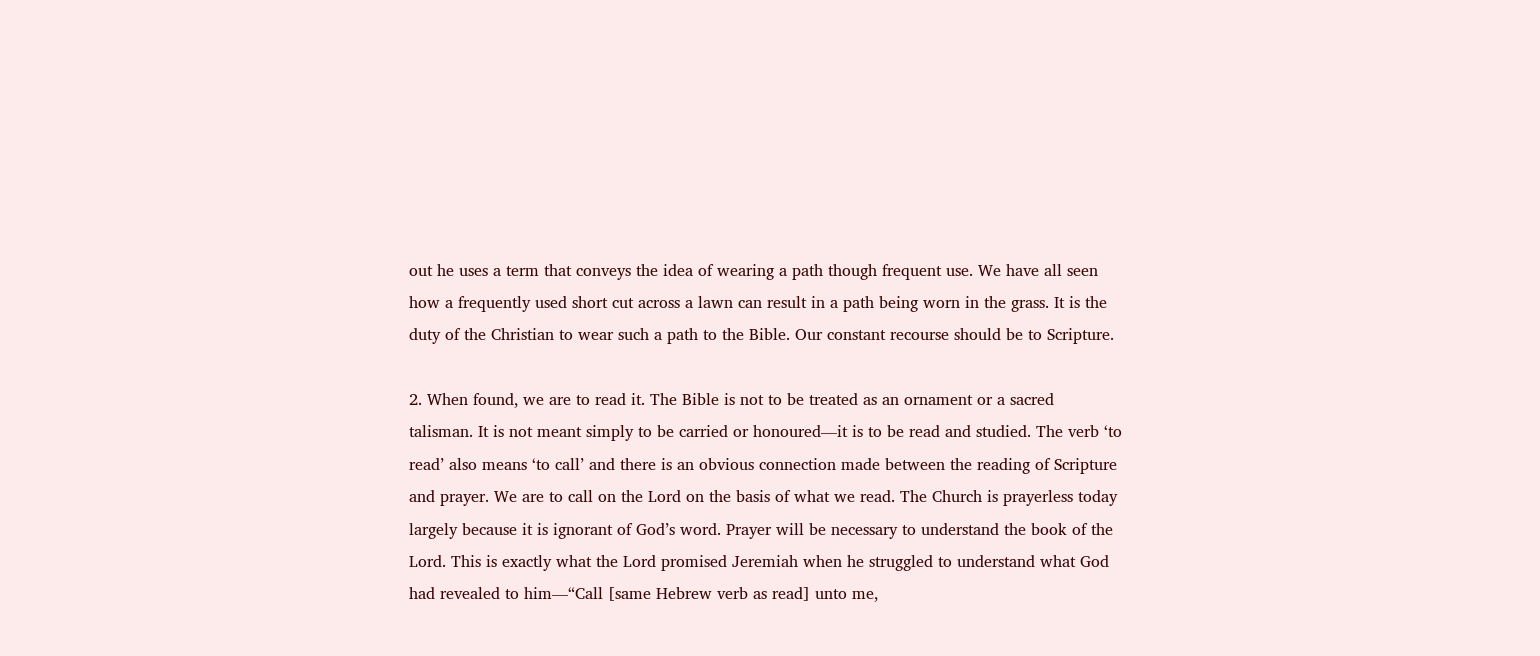out he uses a term that conveys the idea of wearing a path though frequent use. We have all seen how a frequently used short cut across a lawn can result in a path being worn in the grass. It is the duty of the Christian to wear such a path to the Bible. Our constant recourse should be to Scripture.

2. When found, we are to read it. The Bible is not to be treated as an ornament or a sacred talisman. It is not meant simply to be carried or honoured—it is to be read and studied. The verb ‘to read’ also means ‘to call’ and there is an obvious connection made between the reading of Scripture and prayer. We are to call on the Lord on the basis of what we read. The Church is prayerless today largely because it is ignorant of God’s word. Prayer will be necessary to understand the book of the Lord. This is exactly what the Lord promised Jeremiah when he struggled to understand what God had revealed to him—“Call [same Hebrew verb as read] unto me,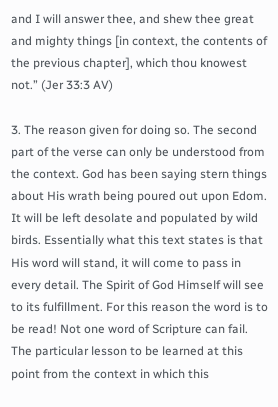and I will answer thee, and shew thee great and mighty things [in context, the contents of the previous chapter], which thou knowest not.” (Jer 33:3 AV)

3. The reason given for doing so. The second part of the verse can only be understood from the context. God has been saying stern things about His wrath being poured out upon Edom. It will be left desolate and populated by wild birds. Essentially what this text states is that His word will stand, it will come to pass in every detail. The Spirit of God Himself will see to its fulfillment. For this reason the word is to be read! Not one word of Scripture can fail. The particular lesson to be learned at this point from the context in which this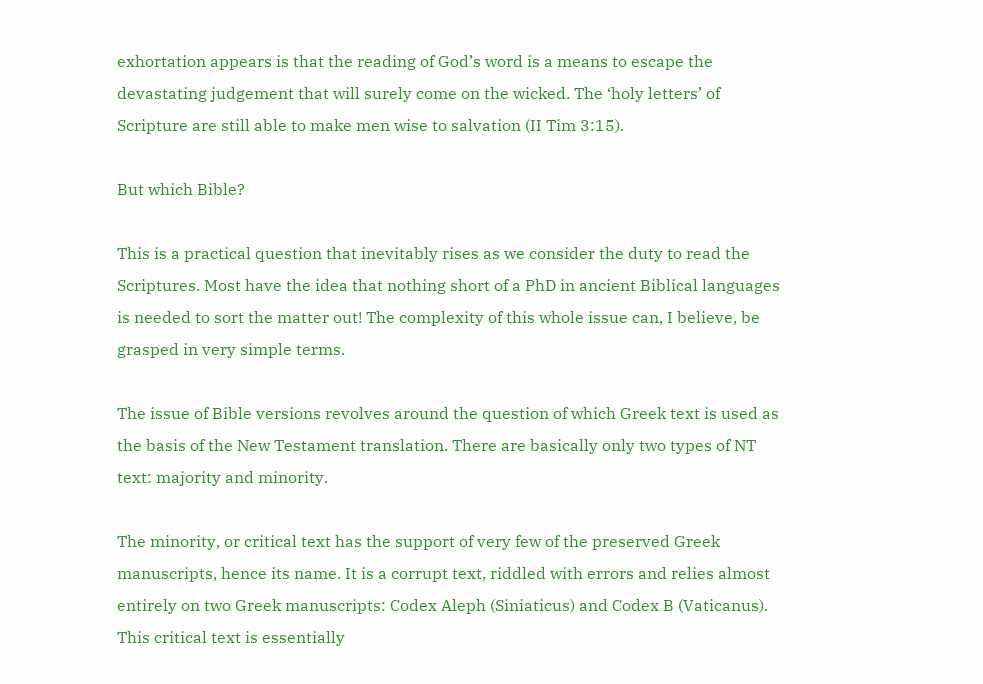exhortation appears is that the reading of God’s word is a means to escape the devastating judgement that will surely come on the wicked. The ‘holy letters’ of Scripture are still able to make men wise to salvation (II Tim 3:15).

But which Bible?

This is a practical question that inevitably rises as we consider the duty to read the Scriptures. Most have the idea that nothing short of a PhD in ancient Biblical languages is needed to sort the matter out! The complexity of this whole issue can, I believe, be grasped in very simple terms.

The issue of Bible versions revolves around the question of which Greek text is used as the basis of the New Testament translation. There are basically only two types of NT text: majority and minority.

The minority, or critical text has the support of very few of the preserved Greek manuscripts, hence its name. It is a corrupt text, riddled with errors and relies almost entirely on two Greek manuscripts: Codex Aleph (Siniaticus) and Codex B (Vaticanus). This critical text is essentially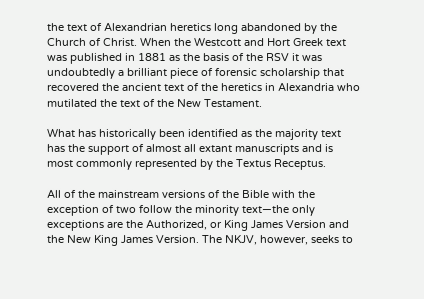the text of Alexandrian heretics long abandoned by the Church of Christ. When the Westcott and Hort Greek text was published in 1881 as the basis of the RSV it was undoubtedly a brilliant piece of forensic scholarship that recovered the ancient text of the heretics in Alexandria who mutilated the text of the New Testament.

What has historically been identified as the majority text has the support of almost all extant manuscripts and is most commonly represented by the Textus Receptus.

All of the mainstream versions of the Bible with the exception of two follow the minority text—the only exceptions are the Authorized, or King James Version and the New King James Version. The NKJV, however, seeks to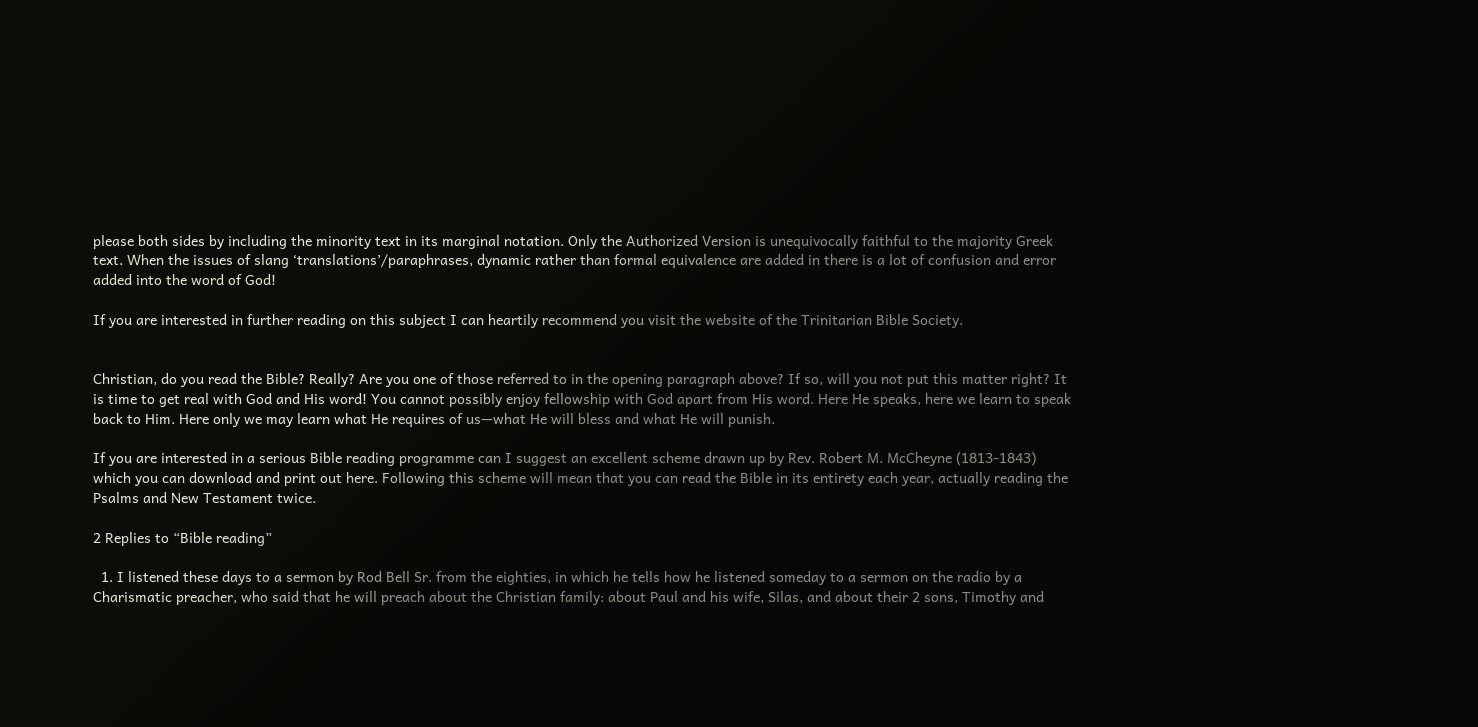please both sides by including the minority text in its marginal notation. Only the Authorized Version is unequivocally faithful to the majority Greek text. When the issues of slang ‘translations’/paraphrases, dynamic rather than formal equivalence are added in there is a lot of confusion and error added into the word of God!

If you are interested in further reading on this subject I can heartily recommend you visit the website of the Trinitarian Bible Society.


Christian, do you read the Bible? Really? Are you one of those referred to in the opening paragraph above? If so, will you not put this matter right? It is time to get real with God and His word! You cannot possibly enjoy fellowship with God apart from His word. Here He speaks, here we learn to speak back to Him. Here only we may learn what He requires of us—what He will bless and what He will punish.

If you are interested in a serious Bible reading programme can I suggest an excellent scheme drawn up by Rev. Robert M. McCheyne (1813-1843) which you can download and print out here. Following this scheme will mean that you can read the Bible in its entirety each year, actually reading the Psalms and New Testament twice.

2 Replies to “Bible reading”

  1. I listened these days to a sermon by Rod Bell Sr. from the eighties, in which he tells how he listened someday to a sermon on the radio by a Charismatic preacher, who said that he will preach about the Christian family: about Paul and his wife, Silas, and about their 2 sons, Timothy and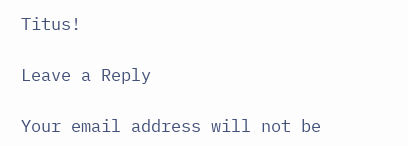Titus!

Leave a Reply

Your email address will not be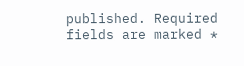published. Required fields are marked *